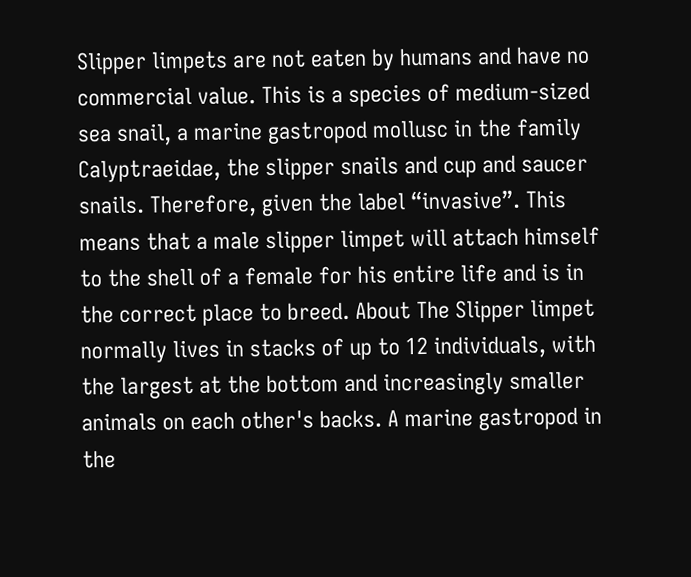Slipper limpets are not eaten by humans and have no commercial value. This is a species of medium-sized sea snail, a marine gastropod mollusc in the family Calyptraeidae, the slipper snails and cup and saucer snails. Therefore, given the label “invasive”. This means that a male slipper limpet will attach himself to the shell of a female for his entire life and is in the correct place to breed. About The Slipper limpet normally lives in stacks of up to 12 individuals, with the largest at the bottom and increasingly smaller animals on each other's backs. A marine gastropod in the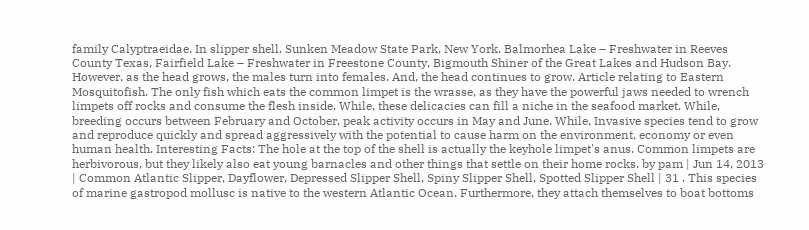family Calyptraeidae. In slipper shell. Sunken Meadow State Park, New York. Balmorhea Lake – Freshwater in Reeves County Texas, Fairfield Lake – Freshwater in Freestone County, Bigmouth Shiner of the Great Lakes and Hudson Bay. However, as the head grows, the males turn into females. And, the head continues to grow. Article relating to Eastern Mosquitofish. The only fish which eats the common limpet is the wrasse, as they have the powerful jaws needed to wrench limpets off rocks and consume the flesh inside. While, these delicacies can fill a niche in the seafood market. While, breeding occurs between February and October, peak activity occurs in May and June. While, Invasive species tend to grow and reproduce quickly and spread aggressively with the potential to cause harm on the environment, economy or even human health. Interesting Facts: The hole at the top of the shell is actually the keyhole limpet's anus. Common limpets are herbivorous, but they likely also eat young barnacles and other things that settle on their home rocks. by pam | Jun 14, 2013 | Common Atlantic Slipper, Dayflower, Depressed Slipper Shell, Spiny Slipper Shell, Spotted Slipper Shell | 31 . This species of marine gastropod mollusc is native to the western Atlantic Ocean. Furthermore, they attach themselves to boat bottoms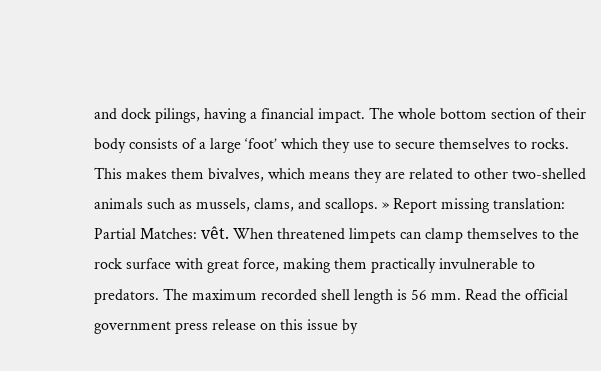and dock pilings, having a financial impact. The whole bottom section of their body consists of a large ‘foot’ which they use to secure themselves to rocks. This makes them bivalves, which means they are related to other two-shelled animals such as mussels, clams, and scallops. » Report missing translation: Partial Matches: vêt. When threatened limpets can clamp themselves to the rock surface with great force, making them practically invulnerable to predators. The maximum recorded shell length is 56 mm. Read the official government press release on this issue by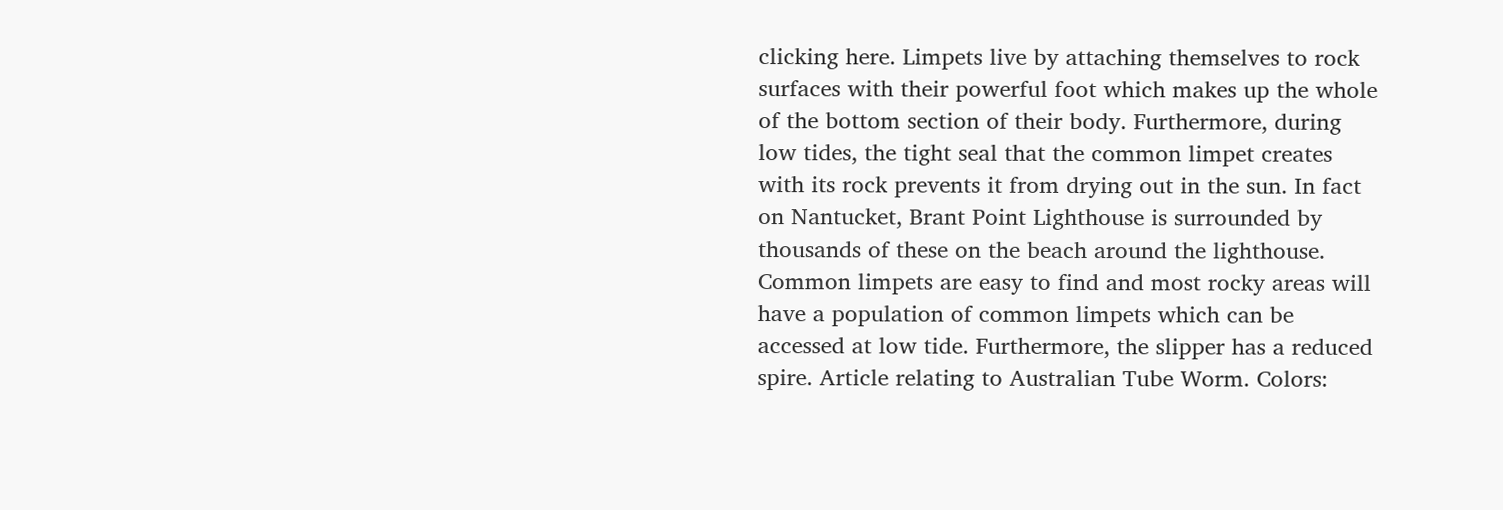clicking here. Limpets live by attaching themselves to rock surfaces with their powerful foot which makes up the whole of the bottom section of their body. Furthermore, during low tides, the tight seal that the common limpet creates with its rock prevents it from drying out in the sun. In fact on Nantucket, Brant Point Lighthouse is surrounded by thousands of these on the beach around the lighthouse. Common limpets are easy to find and most rocky areas will have a population of common limpets which can be accessed at low tide. Furthermore, the slipper has a reduced spire. Article relating to Australian Tube Worm. Colors: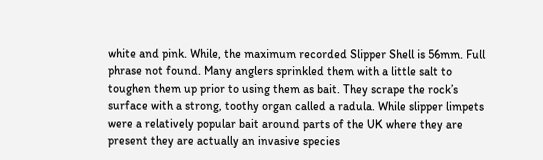white and pink. While, the maximum recorded Slipper Shell is 56mm. Full phrase not found. Many anglers sprinkled them with a little salt to toughen them up prior to using them as bait. They scrape the rock’s surface with a strong, toothy organ called a radula. While slipper limpets were a relatively popular bait around parts of the UK where they are present they are actually an invasive species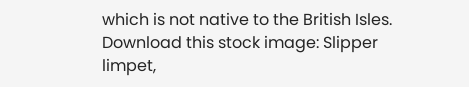which is not native to the British Isles. Download this stock image: Slipper limpet,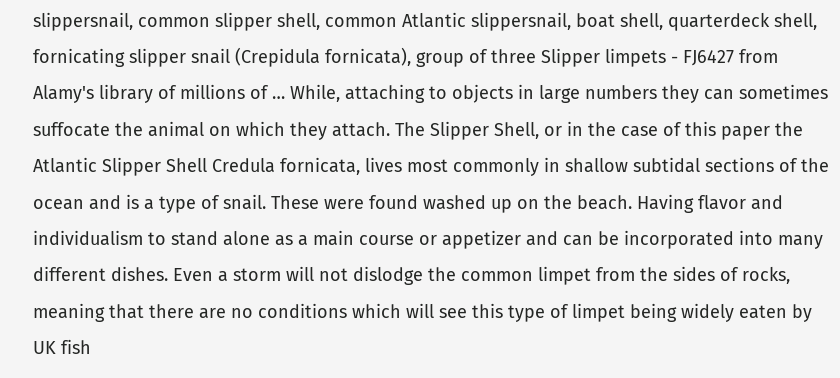slippersnail, common slipper shell, common Atlantic slippersnail, boat shell, quarterdeck shell, fornicating slipper snail (Crepidula fornicata), group of three Slipper limpets - FJ6427 from Alamy's library of millions of … While, attaching to objects in large numbers they can sometimes suffocate the animal on which they attach. The Slipper Shell, or in the case of this paper the Atlantic Slipper Shell Credula fornicata, lives most commonly in shallow subtidal sections of the ocean and is a type of snail. These were found washed up on the beach. Having flavor and individualism to stand alone as a main course or appetizer and can be incorporated into many different dishes. Even a storm will not dislodge the common limpet from the sides of rocks, meaning that there are no conditions which will see this type of limpet being widely eaten by UK fish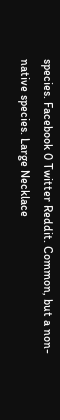species. Facebook 0 Twitter Reddit. Common, but a non-native species. Large Necklace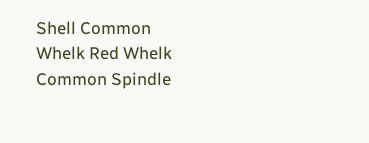Shell Common Whelk Red Whelk Common Spindle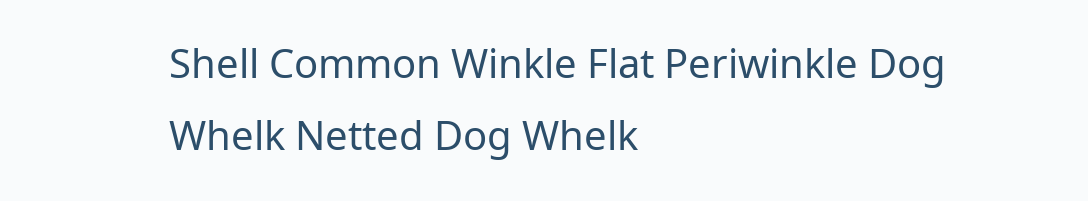Shell Common Winkle Flat Periwinkle Dog Whelk Netted Dog Whelk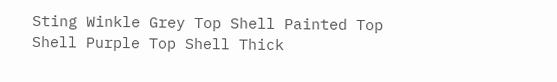Sting Winkle Grey Top Shell Painted Top Shell Purple Top Shell Thick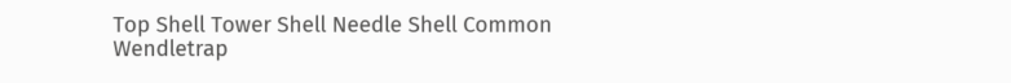Top Shell Tower Shell Needle Shell Common Wendletrap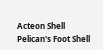Acteon Shell Pelican's Foot Shell